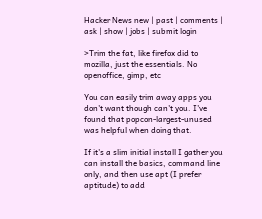Hacker News new | past | comments | ask | show | jobs | submit login

>Trim the fat, like firefox did to mozilla, just the essentials. No openoffice, gimp, etc

You can easily trim away apps you don't want though can't you. I've found that popcon-largest-unused was helpful when doing that.

If it's a slim initial install I gather you can install the basics, command line only, and then use apt (I prefer aptitude) to add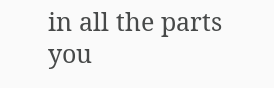in all the parts you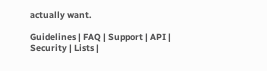actually want.

Guidelines | FAQ | Support | API | Security | Lists |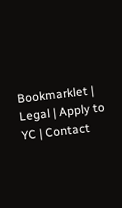Bookmarklet | Legal | Apply to YC | Contact